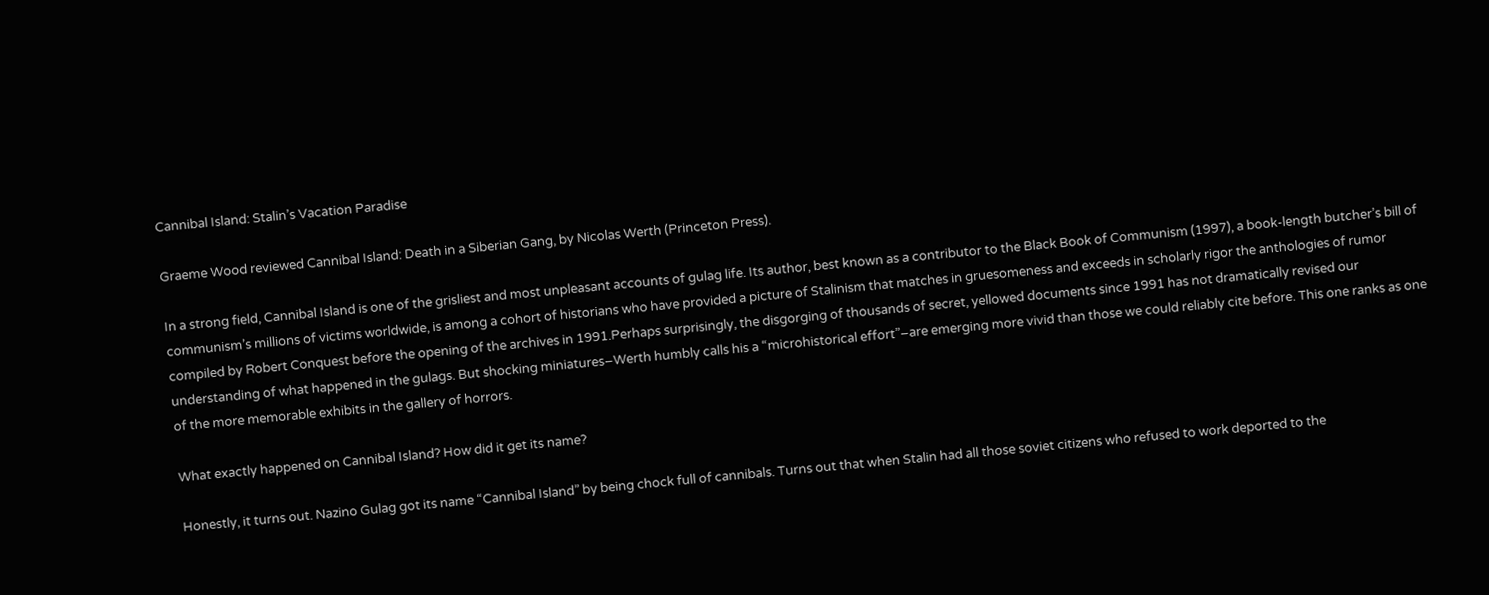Cannibal Island: Stalin’s Vacation Paradise

Graeme Wood reviewed Cannibal Island: Death in a Siberian Gang, by Nicolas Werth (Princeton Press).

In a strong field, Cannibal Island is one of the grisliest and most unpleasant accounts of gulag life. Its author, best known as a contributor to the Black Book of Communism (1997), a book-length butcher’s bill of communism’s millions of victims worldwide, is among a cohort of historians who have provided a picture of Stalinism that matches in gruesomeness and exceeds in scholarly rigor the anthologies of rumor compiled by Robert Conquest before the opening of the archives in 1991.Perhaps surprisingly, the disgorging of thousands of secret, yellowed documents since 1991 has not dramatically revised our understanding of what happened in the gulags. But shocking miniatures–Werth humbly calls his a “microhistorical effort”–are emerging more vivid than those we could reliably cite before. This one ranks as one of the more memorable exhibits in the gallery of horrors.

What exactly happened on Cannibal Island? How did it get its name?

Honestly, it turns out. Nazino Gulag got its name “Cannibal Island” by being chock full of cannibals. Turns out that when Stalin had all those soviet citizens who refused to work deported to the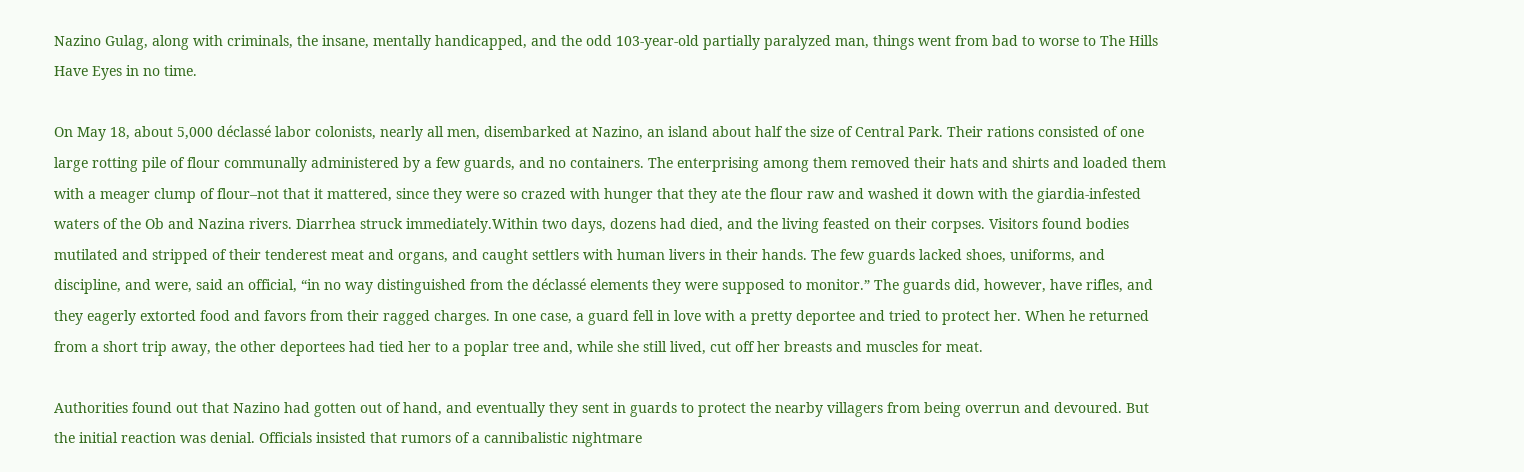Nazino Gulag, along with criminals, the insane, mentally handicapped, and the odd 103-year-old partially paralyzed man, things went from bad to worse to The Hills Have Eyes in no time.

On May 18, about 5,000 déclassé labor colonists, nearly all men, disembarked at Nazino, an island about half the size of Central Park. Their rations consisted of one large rotting pile of flour communally administered by a few guards, and no containers. The enterprising among them removed their hats and shirts and loaded them with a meager clump of flour–not that it mattered, since they were so crazed with hunger that they ate the flour raw and washed it down with the giardia-infested waters of the Ob and Nazina rivers. Diarrhea struck immediately.Within two days, dozens had died, and the living feasted on their corpses. Visitors found bodies mutilated and stripped of their tenderest meat and organs, and caught settlers with human livers in their hands. The few guards lacked shoes, uniforms, and discipline, and were, said an official, “in no way distinguished from the déclassé elements they were supposed to monitor.” The guards did, however, have rifles, and they eagerly extorted food and favors from their ragged charges. In one case, a guard fell in love with a pretty deportee and tried to protect her. When he returned from a short trip away, the other deportees had tied her to a poplar tree and, while she still lived, cut off her breasts and muscles for meat.

Authorities found out that Nazino had gotten out of hand, and eventually they sent in guards to protect the nearby villagers from being overrun and devoured. But the initial reaction was denial. Officials insisted that rumors of a cannibalistic nightmare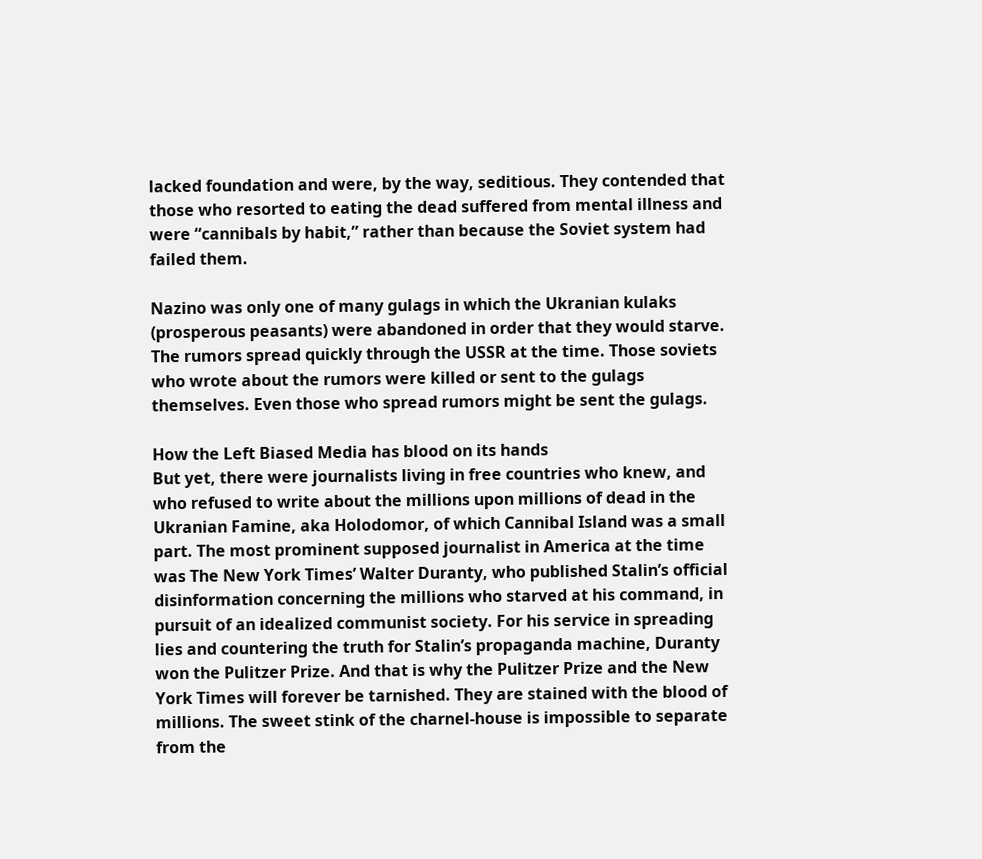lacked foundation and were, by the way, seditious. They contended that those who resorted to eating the dead suffered from mental illness and were “cannibals by habit,” rather than because the Soviet system had failed them.

Nazino was only one of many gulags in which the Ukranian kulaks (prosperous peasants) were abandoned in order that they would starve. The rumors spread quickly through the USSR at the time. Those soviets who wrote about the rumors were killed or sent to the gulags themselves. Even those who spread rumors might be sent the gulags.

How the Left Biased Media has blood on its hands
But yet, there were journalists living in free countries who knew, and who refused to write about the millions upon millions of dead in the Ukranian Famine, aka Holodomor, of which Cannibal Island was a small part. The most prominent supposed journalist in America at the time was The New York Times’ Walter Duranty, who published Stalin’s official disinformation concerning the millions who starved at his command, in pursuit of an idealized communist society. For his service in spreading lies and countering the truth for Stalin’s propaganda machine, Duranty won the Pulitzer Prize. And that is why the Pulitzer Prize and the New York Times will forever be tarnished. They are stained with the blood of millions. The sweet stink of the charnel-house is impossible to separate from the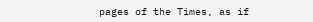pages of the Times, as if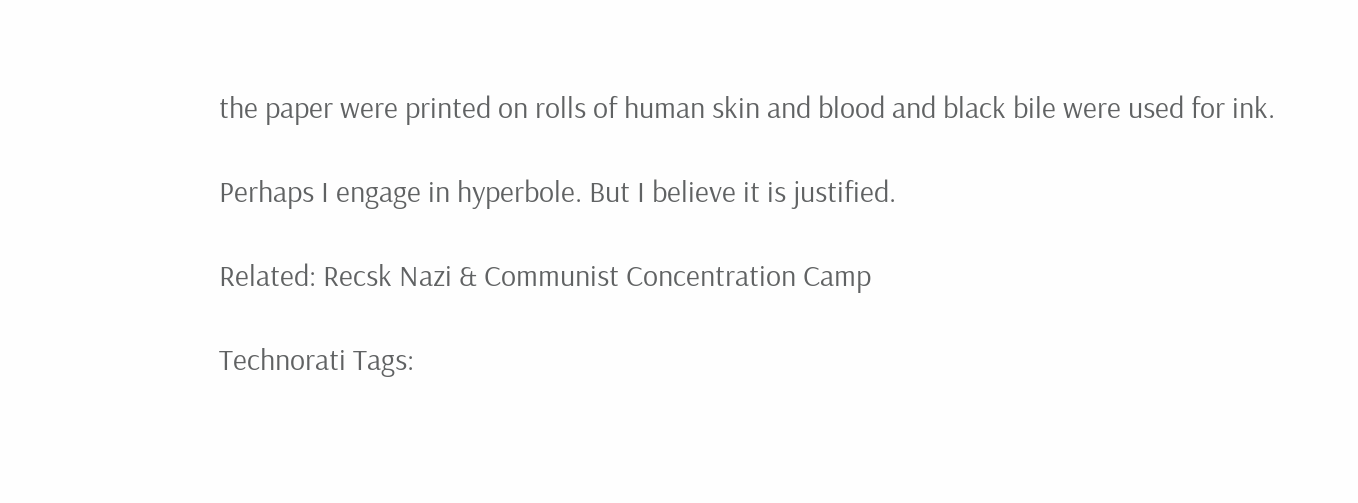the paper were printed on rolls of human skin and blood and black bile were used for ink.

Perhaps I engage in hyperbole. But I believe it is justified.

Related: Recsk Nazi & Communist Concentration Camp

Technorati Tags: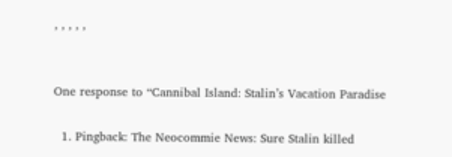, , , , ,


One response to “Cannibal Island: Stalin’s Vacation Paradise

  1. Pingback: The Neocommie News: Sure Stalin killed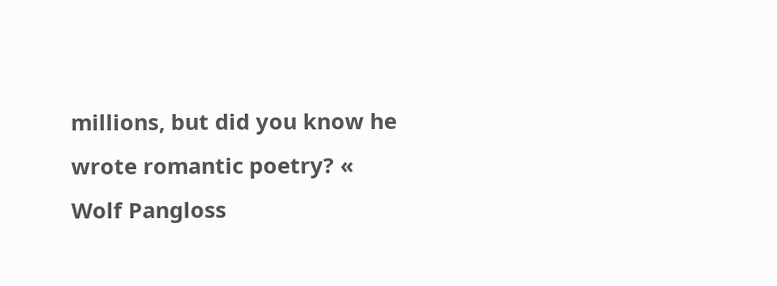millions, but did you know he wrote romantic poetry? « Wolf Pangloss